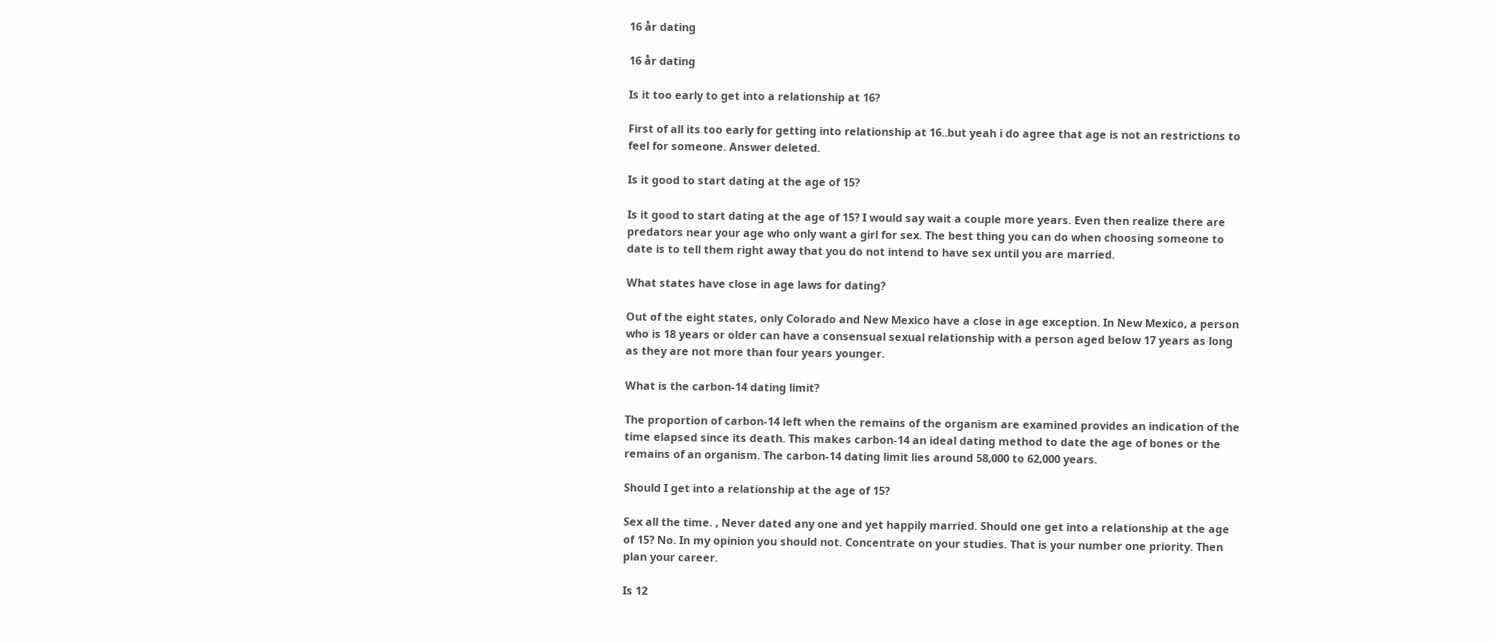16 år dating

16 år dating

Is it too early to get into a relationship at 16?

First of all its too early for getting into relationship at 16..but yeah i do agree that age is not an restrictions to feel for someone. Answer deleted.

Is it good to start dating at the age of 15?

Is it good to start dating at the age of 15? I would say wait a couple more years. Even then realize there are predators near your age who only want a girl for sex. The best thing you can do when choosing someone to date is to tell them right away that you do not intend to have sex until you are married.

What states have close in age laws for dating?

Out of the eight states, only Colorado and New Mexico have a close in age exception. In New Mexico, a person who is 18 years or older can have a consensual sexual relationship with a person aged below 17 years as long as they are not more than four years younger.

What is the carbon-14 dating limit?

The proportion of carbon-14 left when the remains of the organism are examined provides an indication of the time elapsed since its death. This makes carbon-14 an ideal dating method to date the age of bones or the remains of an organism. The carbon-14 dating limit lies around 58,000 to 62,000 years.

Should I get into a relationship at the age of 15?

Sex all the time. , Never dated any one and yet happily married. Should one get into a relationship at the age of 15? No. In my opinion you should not. Concentrate on your studies. That is your number one priority. Then plan your career.

Is 12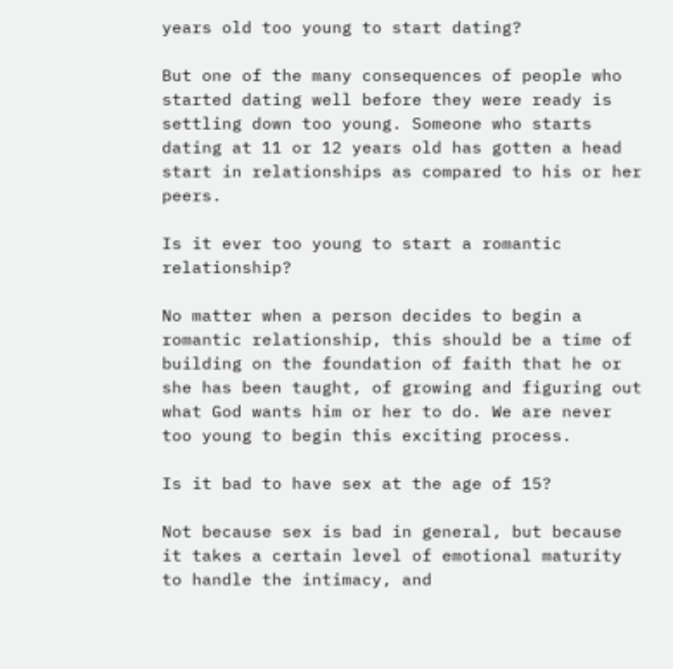years old too young to start dating?

But one of the many consequences of people who started dating well before they were ready is settling down too young. Someone who starts dating at 11 or 12 years old has gotten a head start in relationships as compared to his or her peers.

Is it ever too young to start a romantic relationship?

No matter when a person decides to begin a romantic relationship, this should be a time of building on the foundation of faith that he or she has been taught, of growing and figuring out what God wants him or her to do. We are never too young to begin this exciting process.

Is it bad to have sex at the age of 15?

Not because sex is bad in general, but because it takes a certain level of emotional maturity to handle the intimacy, and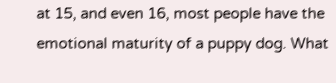at 15, and even 16, most people have the emotional maturity of a puppy dog. What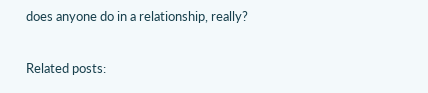does anyone do in a relationship, really?

Related posts: